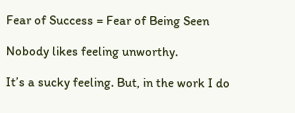Fear of Success = Fear of Being Seen

Nobody likes feeling unworthy.

It’s a sucky feeling. But, in the work I do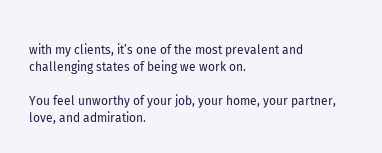with my clients, it’s one of the most prevalent and challenging states of being we work on.

You feel unworthy of your job, your home, your partner, love, and admiration.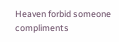Heaven forbid someone compliments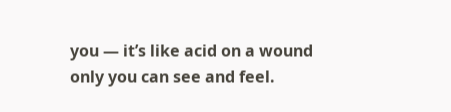you — it’s like acid on a wound only you can see and feel.